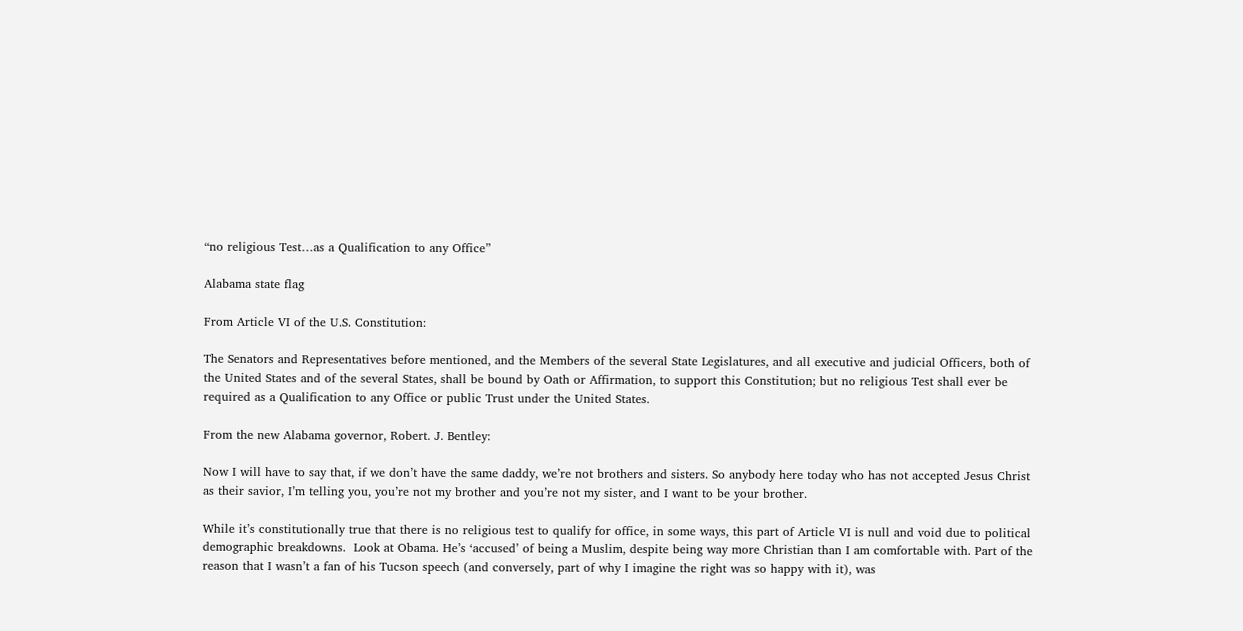“no religious Test…as a Qualification to any Office”

Alabama state flag

From Article VI of the U.S. Constitution:

The Senators and Representatives before mentioned, and the Members of the several State Legislatures, and all executive and judicial Officers, both of the United States and of the several States, shall be bound by Oath or Affirmation, to support this Constitution; but no religious Test shall ever be required as a Qualification to any Office or public Trust under the United States.

From the new Alabama governor, Robert. J. Bentley:

Now I will have to say that, if we don’t have the same daddy, we’re not brothers and sisters. So anybody here today who has not accepted Jesus Christ as their savior, I’m telling you, you’re not my brother and you’re not my sister, and I want to be your brother.

While it’s constitutionally true that there is no religious test to qualify for office, in some ways, this part of Article VI is null and void due to political demographic breakdowns.  Look at Obama. He’s ‘accused’ of being a Muslim, despite being way more Christian than I am comfortable with. Part of the reason that I wasn’t a fan of his Tucson speech (and conversely, part of why I imagine the right was so happy with it), was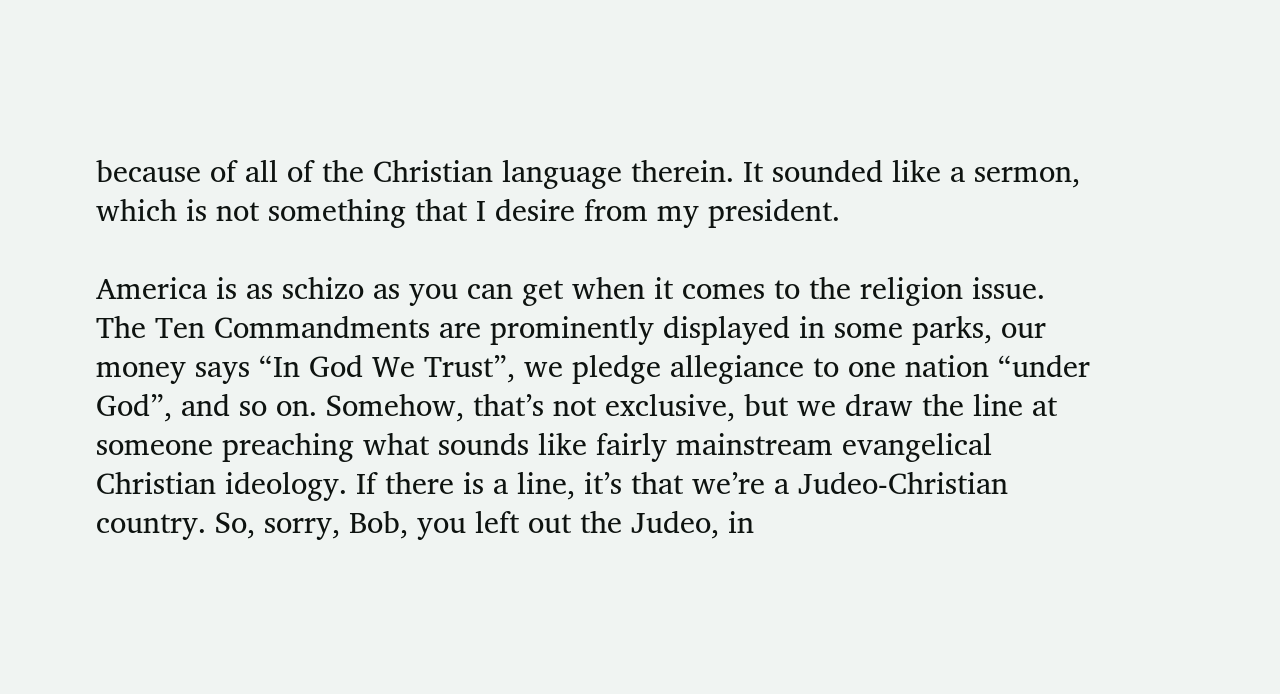because of all of the Christian language therein. It sounded like a sermon, which is not something that I desire from my president.

America is as schizo as you can get when it comes to the religion issue. The Ten Commandments are prominently displayed in some parks, our money says “In God We Trust”, we pledge allegiance to one nation “under God”, and so on. Somehow, that’s not exclusive, but we draw the line at someone preaching what sounds like fairly mainstream evangelical Christian ideology. If there is a line, it’s that we’re a Judeo-Christian country. So, sorry, Bob, you left out the Judeo, in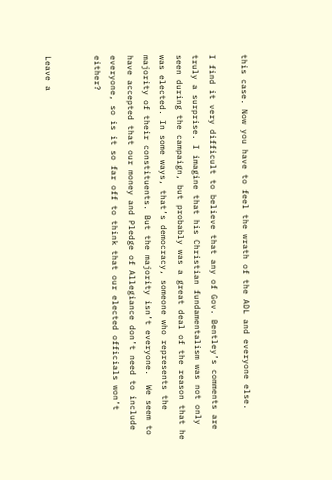this case. Now you have to feel the wrath of the ADL and everyone else.

I find it very difficult to believe that any of Gov. Bentley’s comments are truly a surprise. I imagine that his Christian fundamentalism was not only seen during the campaign, but probably was a great deal of the reason that he was elected. In some ways, that’s democracy, someone who represents the majority of their constituents. But the majority isn’t everyone.  We seem to have accepted that our money and Pledge of Allegiance don’t need to include everyone, so is it so far off to think that our elected officials won’t either?


Leave a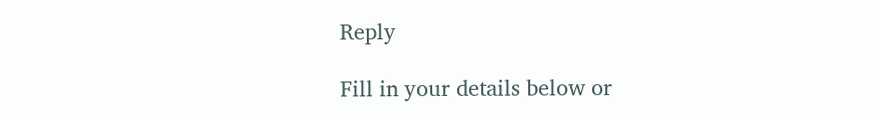Reply

Fill in your details below or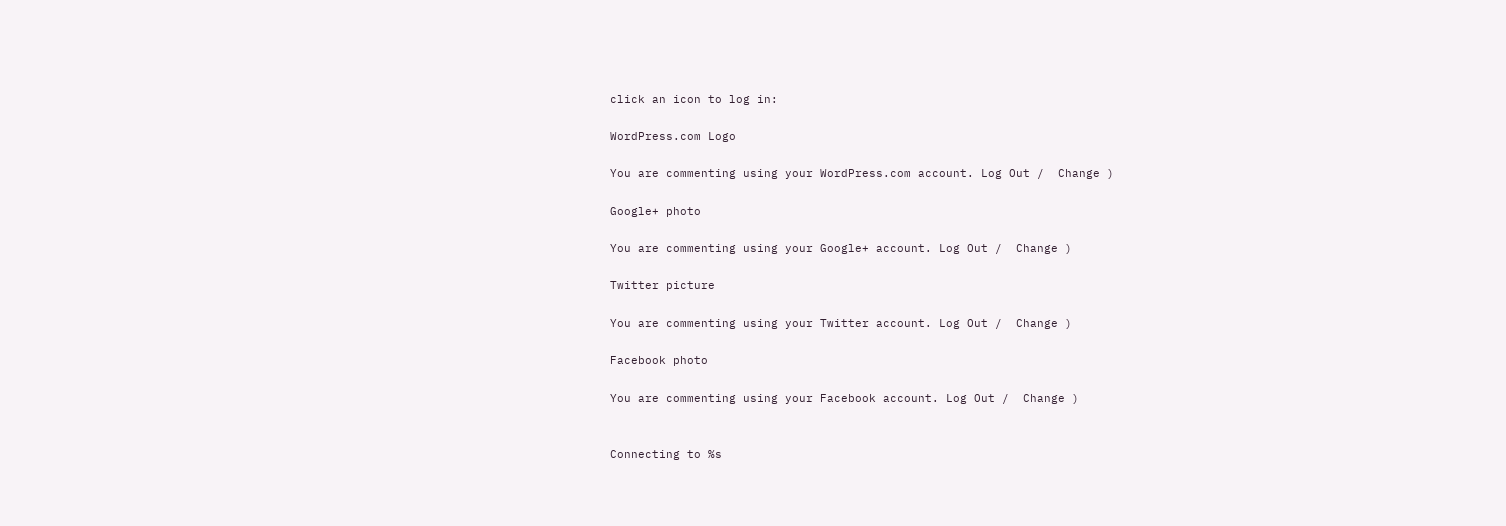click an icon to log in:

WordPress.com Logo

You are commenting using your WordPress.com account. Log Out /  Change )

Google+ photo

You are commenting using your Google+ account. Log Out /  Change )

Twitter picture

You are commenting using your Twitter account. Log Out /  Change )

Facebook photo

You are commenting using your Facebook account. Log Out /  Change )


Connecting to %s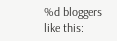%d bloggers like this: